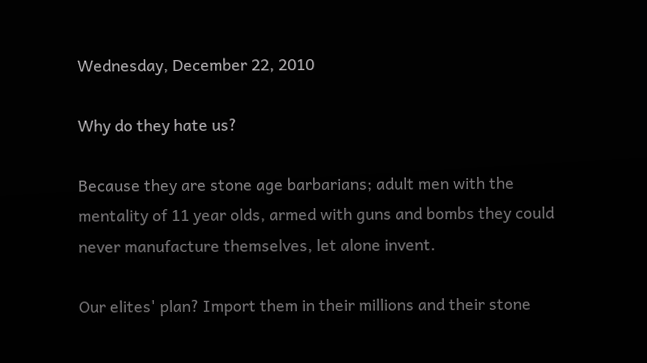Wednesday, December 22, 2010

Why do they hate us?

Because they are stone age barbarians; adult men with the mentality of 11 year olds, armed with guns and bombs they could never manufacture themselves, let alone invent.

Our elites' plan? Import them in their millions and their stone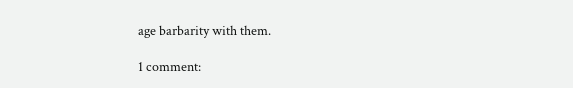age barbarity with them.

1 comment: